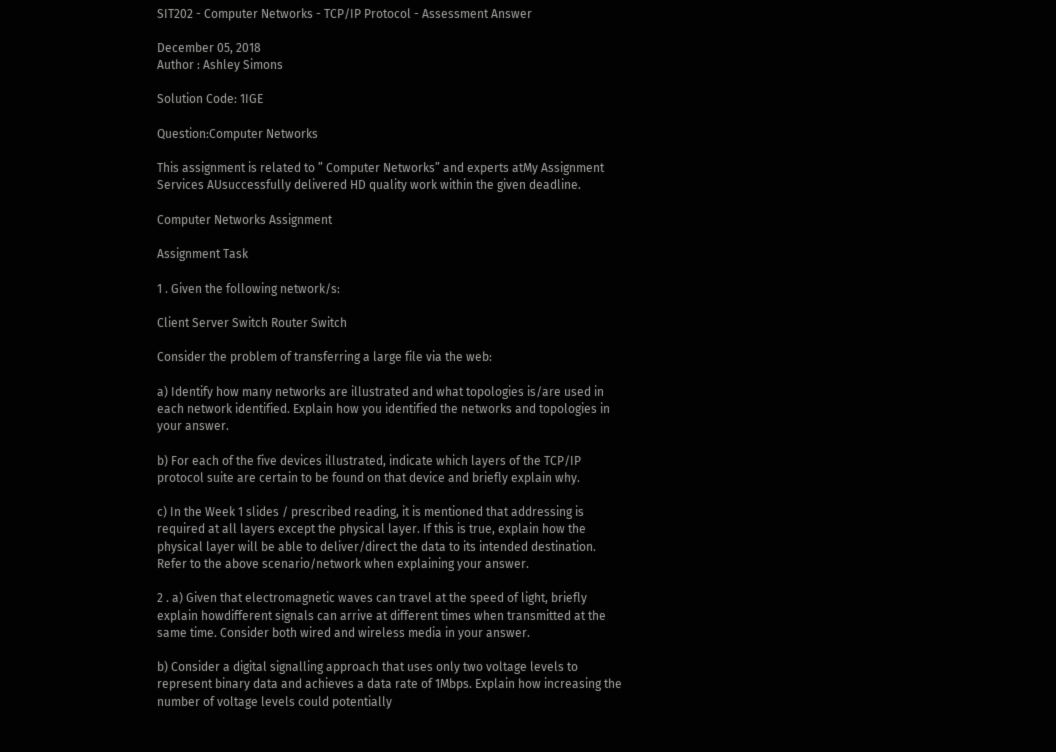SIT202 - Computer Networks - TCP/IP Protocol - Assessment Answer

December 05, 2018
Author : Ashley Simons

Solution Code: 1IGE

Question:Computer Networks

This assignment is related to ” Computer Networks” and experts atMy Assignment Services AUsuccessfully delivered HD quality work within the given deadline.

Computer Networks Assignment

Assignment Task

1 . Given the following network/s:

Client Server Switch Router Switch

Consider the problem of transferring a large file via the web:

a) Identify how many networks are illustrated and what topologies is/are used in each network identified. Explain how you identified the networks and topologies in your answer.

b) For each of the five devices illustrated, indicate which layers of the TCP/IP protocol suite are certain to be found on that device and briefly explain why.

c) In the Week 1 slides / prescribed reading, it is mentioned that addressing is required at all layers except the physical layer. If this is true, explain how the physical layer will be able to deliver/direct the data to its intended destination. Refer to the above scenario/network when explaining your answer.

2 . a) Given that electromagnetic waves can travel at the speed of light, briefly explain howdifferent signals can arrive at different times when transmitted at the same time. Consider both wired and wireless media in your answer.

b) Consider a digital signalling approach that uses only two voltage levels to represent binary data and achieves a data rate of 1Mbps. Explain how increasing the number of voltage levels could potentially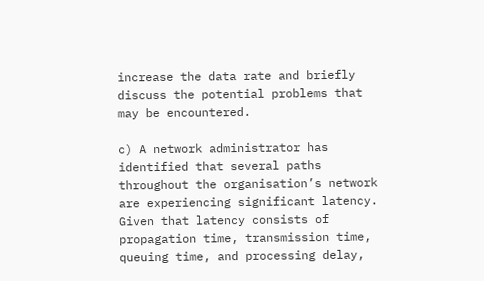increase the data rate and briefly discuss the potential problems that may be encountered.

c) A network administrator has identified that several paths throughout the organisation’s network are experiencing significant latency. Given that latency consists of propagation time, transmission time, queuing time, and processing delay,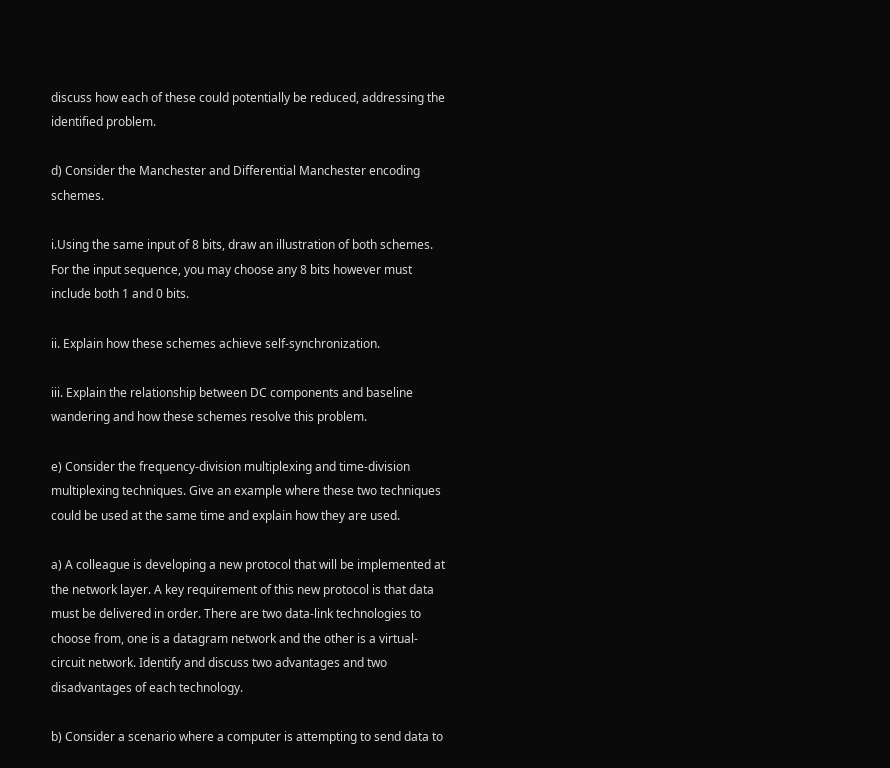discuss how each of these could potentially be reduced, addressing the identified problem.

d) Consider the Manchester and Differential Manchester encoding schemes.

i.Using the same input of 8 bits, draw an illustration of both schemes. For the input sequence, you may choose any 8 bits however must include both 1 and 0 bits.

ii. Explain how these schemes achieve self-synchronization.

iii. Explain the relationship between DC components and baseline wandering and how these schemes resolve this problem.

e) Consider the frequency-division multiplexing and time-division multiplexing techniques. Give an example where these two techniques could be used at the same time and explain how they are used.

a) A colleague is developing a new protocol that will be implemented at the network layer. A key requirement of this new protocol is that data must be delivered in order. There are two data-link technologies to choose from, one is a datagram network and the other is a virtual-circuit network. Identify and discuss two advantages and two disadvantages of each technology.

b) Consider a scenario where a computer is attempting to send data to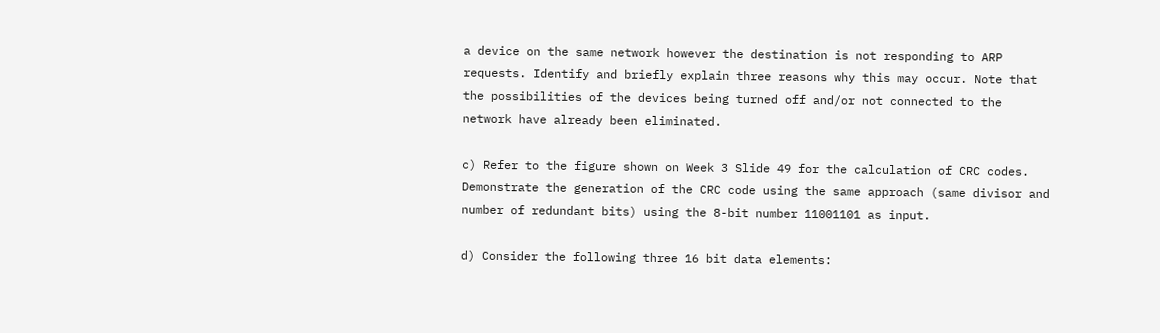a device on the same network however the destination is not responding to ARP requests. Identify and briefly explain three reasons why this may occur. Note that the possibilities of the devices being turned off and/or not connected to the network have already been eliminated.

c) Refer to the figure shown on Week 3 Slide 49 for the calculation of CRC codes. Demonstrate the generation of the CRC code using the same approach (same divisor and number of redundant bits) using the 8-bit number 11001101 as input.

d) Consider the following three 16 bit data elements: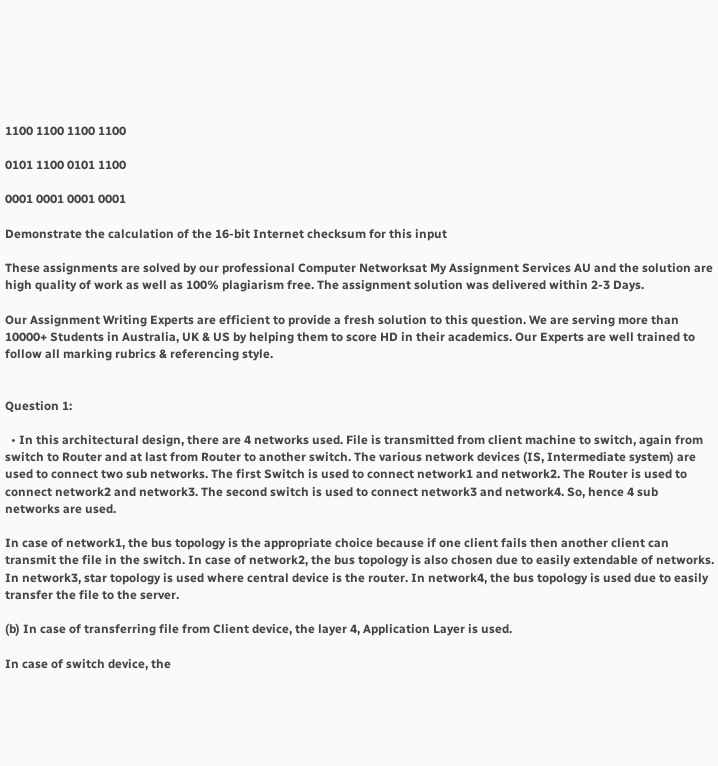1100 1100 1100 1100

0101 1100 0101 1100

0001 0001 0001 0001

Demonstrate the calculation of the 16-bit Internet checksum for this input

These assignments are solved by our professional Computer Networksat My Assignment Services AU and the solution are high quality of work as well as 100% plagiarism free. The assignment solution was delivered within 2-3 Days.

Our Assignment Writing Experts are efficient to provide a fresh solution to this question. We are serving more than 10000+ Students in Australia, UK & US by helping them to score HD in their academics. Our Experts are well trained to follow all marking rubrics & referencing style.


Question 1:

  • In this architectural design, there are 4 networks used. File is transmitted from client machine to switch, again from switch to Router and at last from Router to another switch. The various network devices (IS, Intermediate system) are used to connect two sub networks. The first Switch is used to connect network1 and network2. The Router is used to connect network2 and network3. The second switch is used to connect network3 and network4. So, hence 4 sub networks are used.

In case of network1, the bus topology is the appropriate choice because if one client fails then another client can transmit the file in the switch. In case of network2, the bus topology is also chosen due to easily extendable of networks. In network3, star topology is used where central device is the router. In network4, the bus topology is used due to easily transfer the file to the server.

(b) In case of transferring file from Client device, the layer 4, Application Layer is used.

In case of switch device, the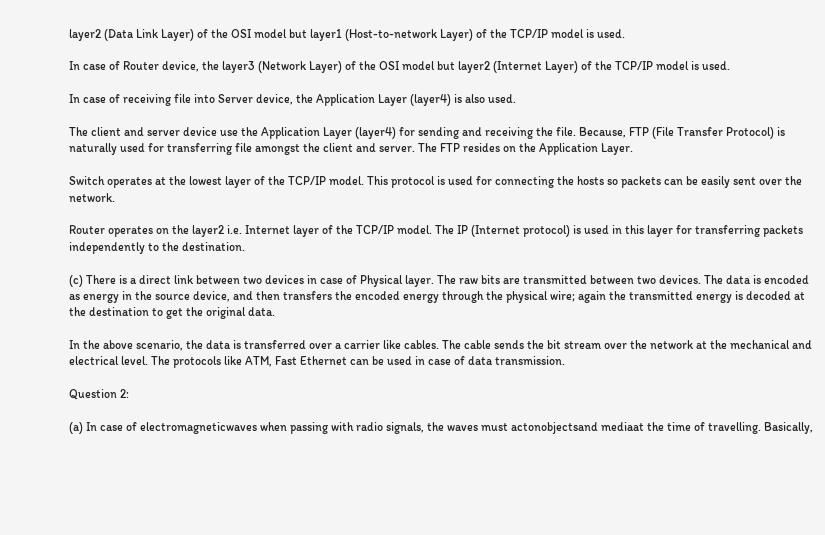layer2 (Data Link Layer) of the OSI model but layer1 (Host-to-network Layer) of the TCP/IP model is used.

In case of Router device, the layer3 (Network Layer) of the OSI model but layer2 (Internet Layer) of the TCP/IP model is used.

In case of receiving file into Server device, the Application Layer (layer4) is also used.

The client and server device use the Application Layer (layer4) for sending and receiving the file. Because, FTP (File Transfer Protocol) is naturally used for transferring file amongst the client and server. The FTP resides on the Application Layer.

Switch operates at the lowest layer of the TCP/IP model. This protocol is used for connecting the hosts so packets can be easily sent over the network.

Router operates on the layer2 i.e. Internet layer of the TCP/IP model. The IP (Internet protocol) is used in this layer for transferring packets independently to the destination.

(c) There is a direct link between two devices in case of Physical layer. The raw bits are transmitted between two devices. The data is encoded as energy in the source device, and then transfers the encoded energy through the physical wire; again the transmitted energy is decoded at the destination to get the original data.

In the above scenario, the data is transferred over a carrier like cables. The cable sends the bit stream over the network at the mechanical and electrical level. The protocols like ATM, Fast Ethernet can be used in case of data transmission.

Question 2:

(a) In case of electromagneticwaves when passing with radio signals, the waves must actonobjectsand mediaat the time of travelling. Basically,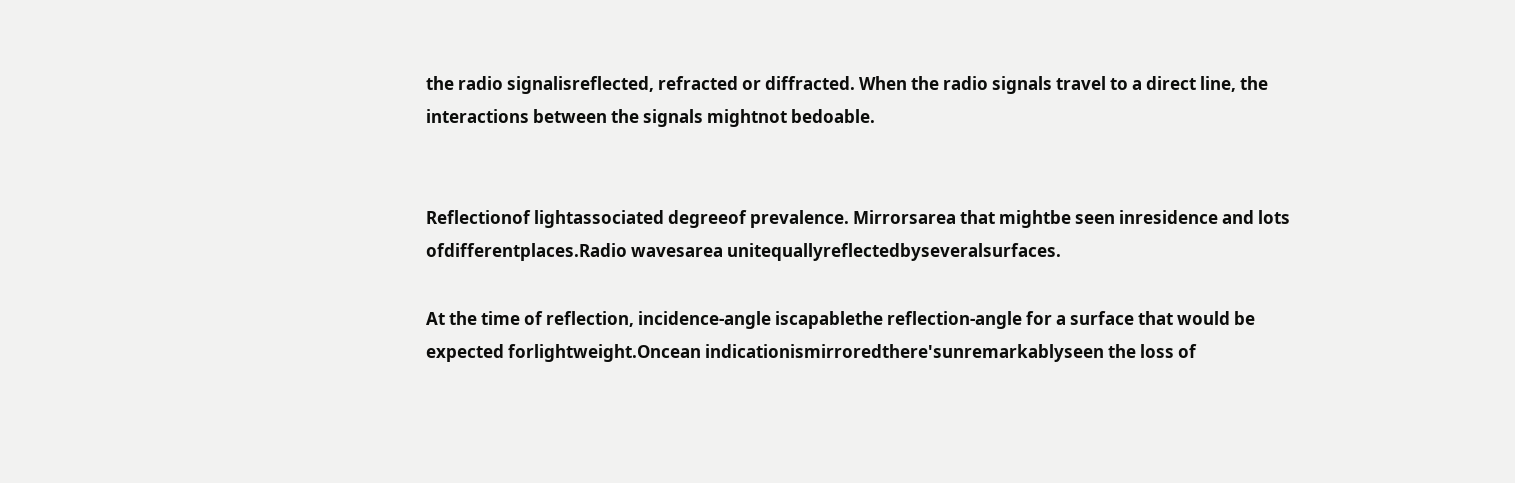the radio signalisreflected, refracted or diffracted. When the radio signals travel to a direct line, the interactions between the signals mightnot bedoable.


Reflectionof lightassociated degreeof prevalence. Mirrorsarea that mightbe seen inresidence and lots ofdifferentplaces.Radio wavesarea unitequallyreflectedbyseveralsurfaces.

At the time of reflection, incidence-angle iscapablethe reflection-angle for a surface that would be expected forlightweight.Oncean indicationismirroredthere'sunremarkablyseen the loss of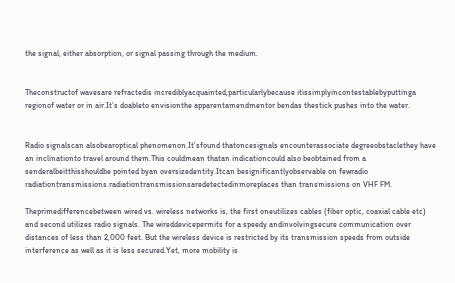the signal, either absorption, or signal passing through the medium.


Theconstructof wavesare refractedis incrediblyacquainted,particularlybecause itissimplyincontestablebyputtinga regionof water or in air.It’s doableto envisionthe apparentamendmentor bendas thestick pushes into the water.


Radio signalscan alsobearoptical phenomenon.It’sfound thatoncesignals encounterassociate degreeobstaclethey have an inclinationto travel around them.This couldmean thatan indicationcould also beobtained from a senderalbeitthisshouldbe pointed byan oversizedentity.Itcan besignificantlyobservable on fewradio radiationtransmissions.radiationtransmissionsaredetectedinmoreplaces than transmissions on VHF FM.

Theprimedifferencebetween wired vs. wireless networks is, the first oneutilizes cables (fiber optic, coaxial cable etc) and second utilizes radio signals. The wireddevicepermits for a speedy andinvolvingsecure communication over distances of less than 2,000 feet. But the wireless device is restricted by its transmission speeds from outside interference as well as it is less secured.Yet, more mobility is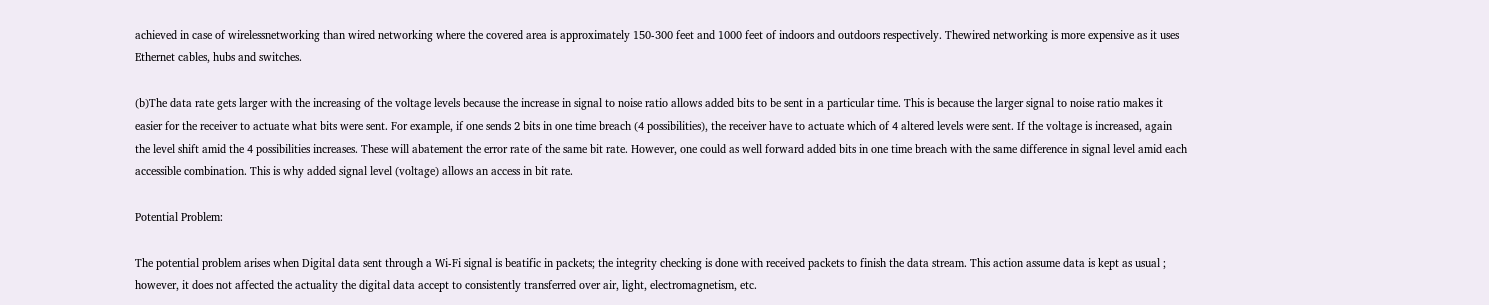achieved in case of wirelessnetworking than wired networking where the covered area is approximately 150-300 feet and 1000 feet of indoors and outdoors respectively. Thewired networking is more expensive as it uses Ethernet cables, hubs and switches.

(b)The data rate gets larger with the increasing of the voltage levels because the increase in signal to noise ratio allows added bits to be sent in a particular time. This is because the larger signal to noise ratio makes it easier for the receiver to actuate what bits were sent. For example, if one sends 2 bits in one time breach (4 possibilities), the receiver have to actuate which of 4 altered levels were sent. If the voltage is increased, again the level shift amid the 4 possibilities increases. These will abatement the error rate of the same bit rate. However, one could as well forward added bits in one time breach with the same difference in signal level amid each accessible combination. This is why added signal level (voltage) allows an access in bit rate.

Potential Problem:

The potential problem arises when Digital data sent through a Wi-Fi signal is beatific in packets; the integrity checking is done with received packets to finish the data stream. This action assume data is kept as usual ; however, it does not affected the actuality the digital data accept to consistently transferred over air, light, electromagnetism, etc.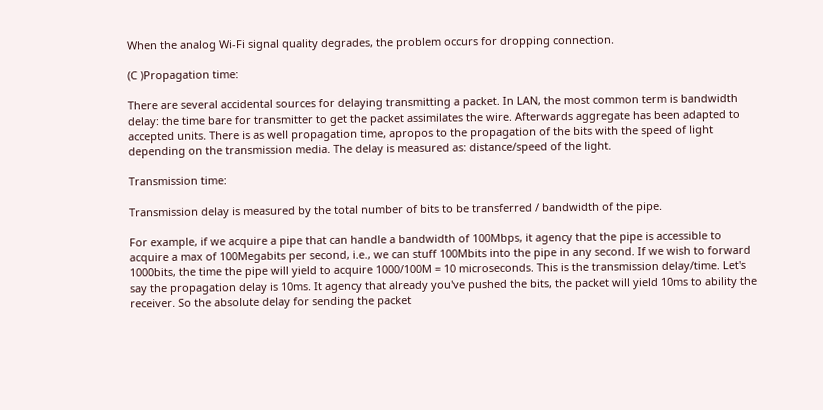When the analog Wi-Fi signal quality degrades, the problem occurs for dropping connection.

(C )Propagation time:

There are several accidental sources for delaying transmitting a packet. In LAN, the most common term is bandwidth delay: the time bare for transmitter to get the packet assimilates the wire. Afterwards aggregate has been adapted to accepted units. There is as well propagation time, apropos to the propagation of the bits with the speed of light depending on the transmission media. The delay is measured as: distance/speed of the light.

Transmission time:

Transmission delay is measured by the total number of bits to be transferred / bandwidth of the pipe.

For example, if we acquire a pipe that can handle a bandwidth of 100Mbps, it agency that the pipe is accessible to acquire a max of 100Megabits per second, i.e., we can stuff 100Mbits into the pipe in any second. If we wish to forward 1000bits, the time the pipe will yield to acquire 1000/100M = 10 microseconds. This is the transmission delay/time. Let's say the propagation delay is 10ms. It agency that already you've pushed the bits, the packet will yield 10ms to ability the receiver. So the absolute delay for sending the packet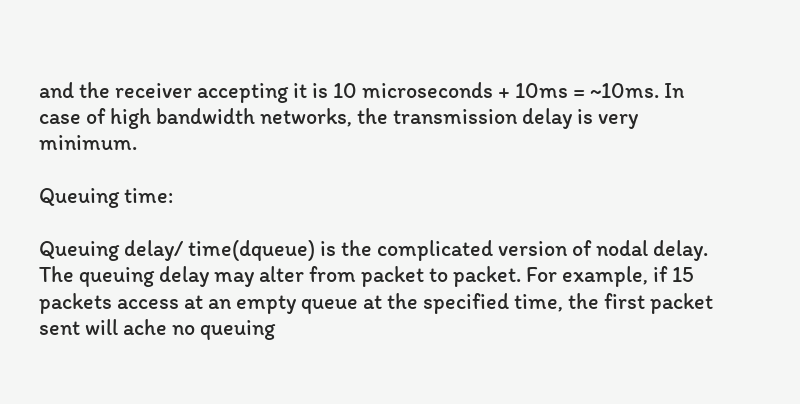and the receiver accepting it is 10 microseconds + 10ms = ~10ms. In case of high bandwidth networks, the transmission delay is very minimum.

Queuing time:

Queuing delay/ time(dqueue) is the complicated version of nodal delay. The queuing delay may alter from packet to packet. For example, if 15 packets access at an empty queue at the specified time, the first packet sent will ache no queuing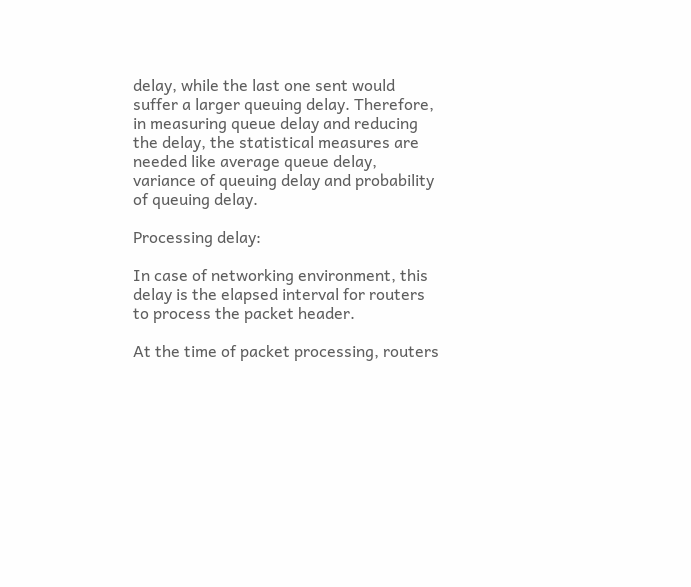delay, while the last one sent would suffer a larger queuing delay. Therefore, in measuring queue delay and reducing the delay, the statistical measures are needed like average queue delay, variance of queuing delay and probability of queuing delay.

Processing delay:

In case of networking environment, this delay is the elapsed interval for routers to process the packet header.

At the time of packet processing, routers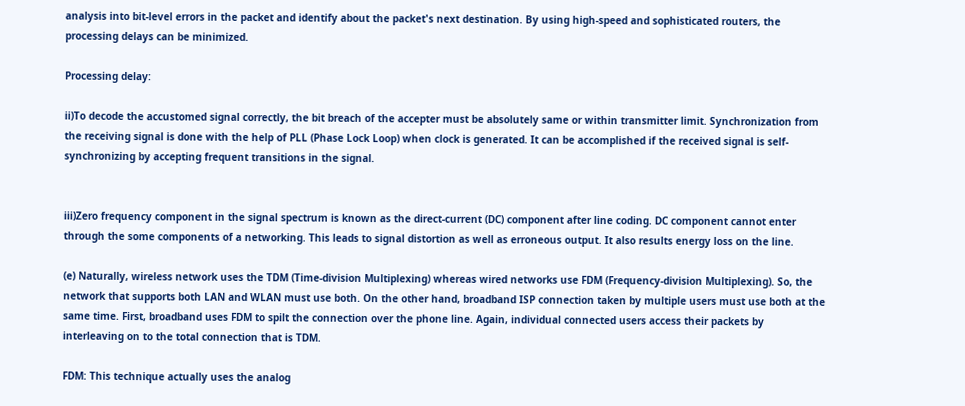analysis into bit-level errors in the packet and identify about the packet's next destination. By using high-speed and sophisticated routers, the processing delays can be minimized.

Processing delay:

ii)To decode the accustomed signal correctly, the bit breach of the accepter must be absolutely same or within transmitter limit. Synchronization from the receiving signal is done with the help of PLL (Phase Lock Loop) when clock is generated. It can be accomplished if the received signal is self-synchronizing by accepting frequent transitions in the signal.


iii)Zero frequency component in the signal spectrum is known as the direct-current (DC) component after line coding. DC component cannot enter through the some components of a networking. This leads to signal distortion as well as erroneous output. It also results energy loss on the line.

(e) Naturally, wireless network uses the TDM (Time-division Multiplexing) whereas wired networks use FDM (Frequency-division Multiplexing). So, the network that supports both LAN and WLAN must use both. On the other hand, broadband ISP connection taken by multiple users must use both at the same time. First, broadband uses FDM to spilt the connection over the phone line. Again, individual connected users access their packets by interleaving on to the total connection that is TDM.

FDM: This technique actually uses the analog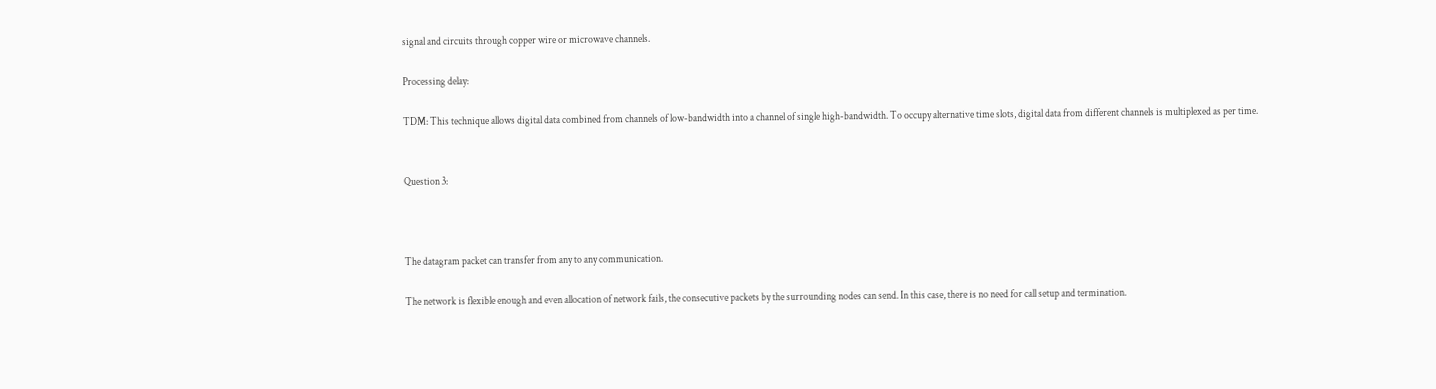signal and circuits through copper wire or microwave channels.

Processing delay:

TDM: This technique allows digital data combined from channels of low-bandwidth into a channel of single high-bandwidth. To occupy alternative time slots, digital data from different channels is multiplexed as per time.


Question 3:



The datagram packet can transfer from any to any communication.

The network is flexible enough and even allocation of network fails, the consecutive packets by the surrounding nodes can send. In this case, there is no need for call setup and termination.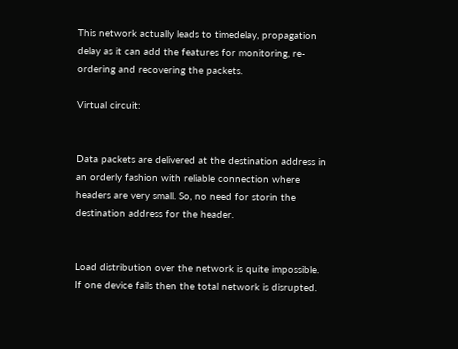This network actually leads to timedelay, propagation delay as it can add the features for monitoring, re-ordering and recovering the packets.

Virtual circuit:


Data packets are delivered at the destination address in an orderly fashion with reliable connection where headers are very small. So, no need for storin the destination address for the header.


Load distribution over the network is quite impossible. If one device fails then the total network is disrupted.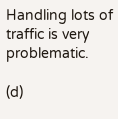Handling lots of traffic is very problematic.

(d)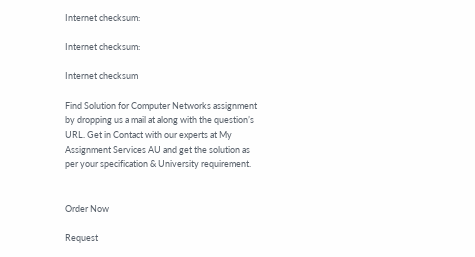Internet checksum:

Internet checksum:

Internet checksum

Find Solution for Computer Networks assignment by dropping us a mail at along with the question’s URL. Get in Contact with our experts at My Assignment Services AU and get the solution as per your specification & University requirement.


Order Now

Request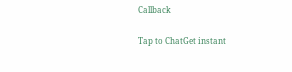Callback

Tap to ChatGet instant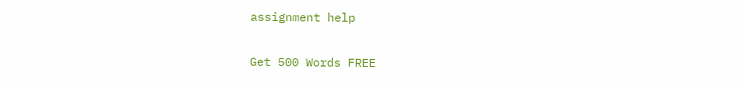assignment help

Get 500 Words FREE